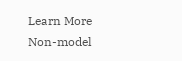Learn More
Non-model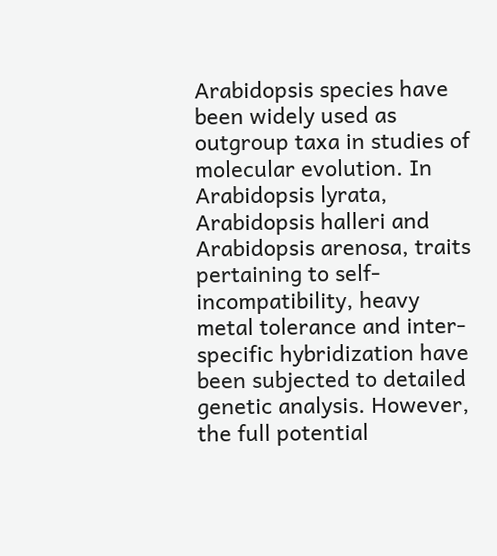Arabidopsis species have been widely used as outgroup taxa in studies of molecular evolution. In Arabidopsis lyrata, Arabidopsis halleri and Arabidopsis arenosa, traits pertaining to self-incompatibility, heavy metal tolerance and inter-specific hybridization have been subjected to detailed genetic analysis. However, the full potential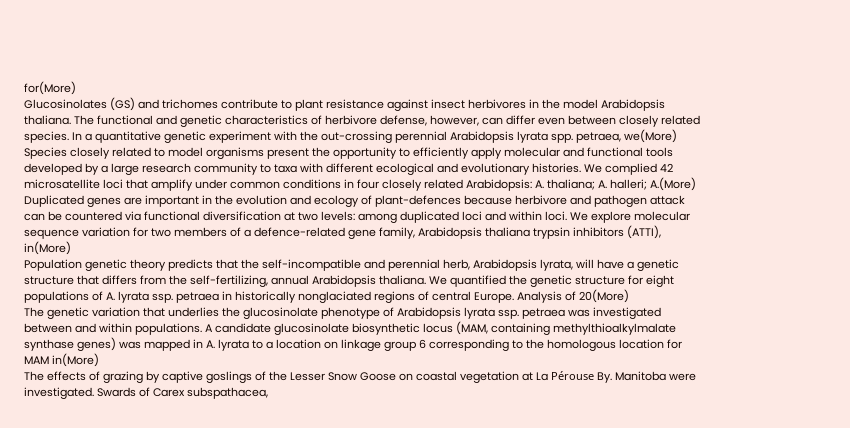for(More)
Glucosinolates (GS) and trichomes contribute to plant resistance against insect herbivores in the model Arabidopsis thaliana. The functional and genetic characteristics of herbivore defense, however, can differ even between closely related species. In a quantitative genetic experiment with the out-crossing perennial Arabidopsis lyrata spp. petraea, we(More)
Species closely related to model organisms present the opportunity to efficiently apply molecular and functional tools developed by a large research community to taxa with different ecological and evolutionary histories. We complied 42 microsatellite loci that amplify under common conditions in four closely related Arabidopsis: A. thaliana; A. halleri; A.(More)
Duplicated genes are important in the evolution and ecology of plant-defences because herbivore and pathogen attack can be countered via functional diversification at two levels: among duplicated loci and within loci. We explore molecular sequence variation for two members of a defence-related gene family, Arabidopsis thaliana trypsin inhibitors (ATTI), in(More)
Population genetic theory predicts that the self-incompatible and perennial herb, Arabidopsis lyrata, will have a genetic structure that differs from the self-fertilizing, annual Arabidopsis thaliana. We quantified the genetic structure for eight populations of A. lyrata ssp. petraea in historically nonglaciated regions of central Europe. Analysis of 20(More)
The genetic variation that underlies the glucosinolate phenotype of Arabidopsis lyrata ssp. petraea was investigated between and within populations. A candidate glucosinolate biosynthetic locus (MAM, containing methylthioalkylmalate synthase genes) was mapped in A. lyrata to a location on linkage group 6 corresponding to the homologous location for MAM in(More)
The effects of grazing by captive goslings of the Lesser Snow Goose on coastal vegetation at La Pérouse By. Manitoba were investigated. Swards of Carex subspathacea,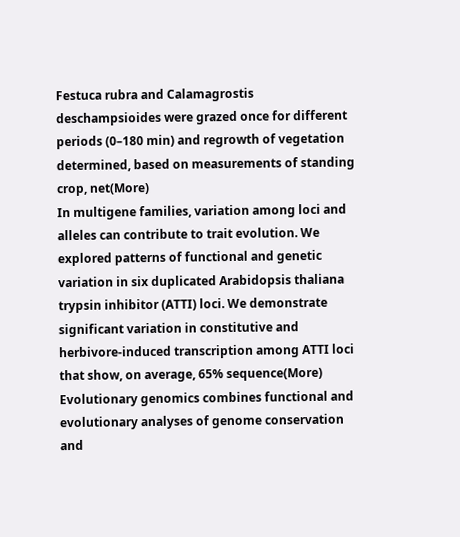Festuca rubra and Calamagrostis deschampsioides were grazed once for different periods (0–180 min) and regrowth of vegetation determined, based on measurements of standing crop, net(More)
In multigene families, variation among loci and alleles can contribute to trait evolution. We explored patterns of functional and genetic variation in six duplicated Arabidopsis thaliana trypsin inhibitor (ATTI) loci. We demonstrate significant variation in constitutive and herbivore-induced transcription among ATTI loci that show, on average, 65% sequence(More)
Evolutionary genomics combines functional and evolutionary analyses of genome conservation and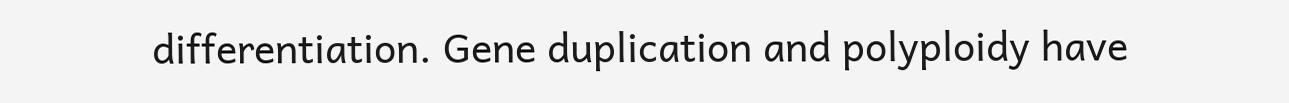differentiation. Gene duplication and polyploidy have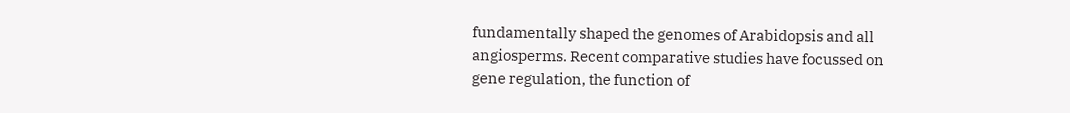fundamentally shaped the genomes of Arabidopsis and all angiosperms. Recent comparative studies have focussed on gene regulation, the function of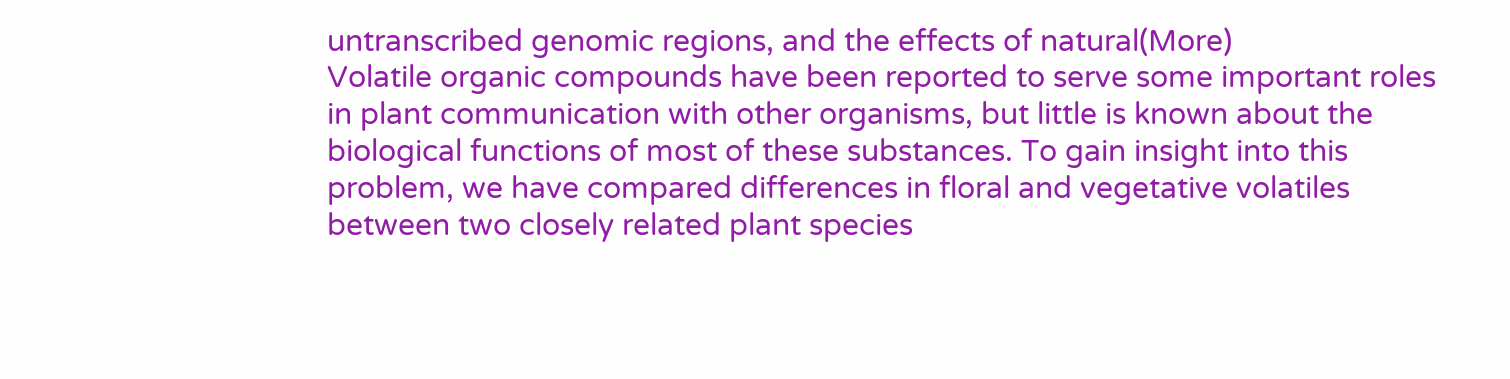untranscribed genomic regions, and the effects of natural(More)
Volatile organic compounds have been reported to serve some important roles in plant communication with other organisms, but little is known about the biological functions of most of these substances. To gain insight into this problem, we have compared differences in floral and vegetative volatiles between two closely related plant species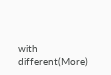with different(More)